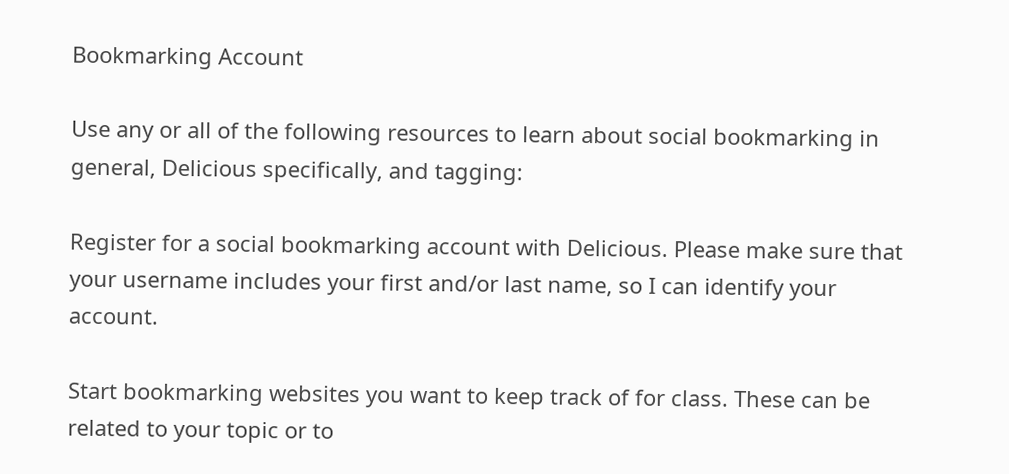Bookmarking Account

Use any or all of the following resources to learn about social bookmarking in general, Delicious specifically, and tagging:

Register for a social bookmarking account with Delicious. Please make sure that your username includes your first and/or last name, so I can identify your account.

Start bookmarking websites you want to keep track of for class. These can be related to your topic or to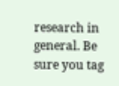research in general. Be sure you tag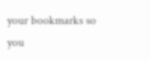your bookmarks so you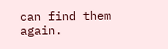can find them again.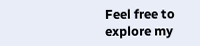Feel free to explore my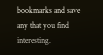bookmarks and save any that you find interesting.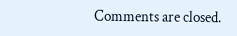Comments are closed.